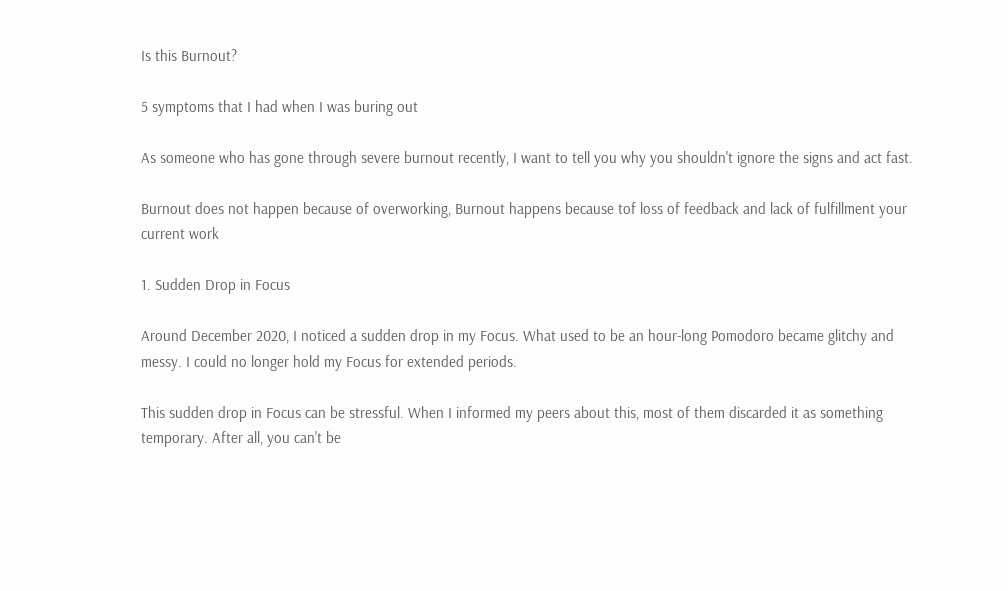Is this Burnout?

5 symptoms that I had when I was buring out

As someone who has gone through severe burnout recently, I want to tell you why you shouldn't ignore the signs and act fast.

Burnout does not happen because of overworking, Burnout happens because tof loss of feedback and lack of fulfillment your current work

1. Sudden Drop in Focus

Around December 2020, I noticed a sudden drop in my Focus. What used to be an hour-long Pomodoro became glitchy and messy. I could no longer hold my Focus for extended periods.

This sudden drop in Focus can be stressful. When I informed my peers about this, most of them discarded it as something temporary. After all, you can't be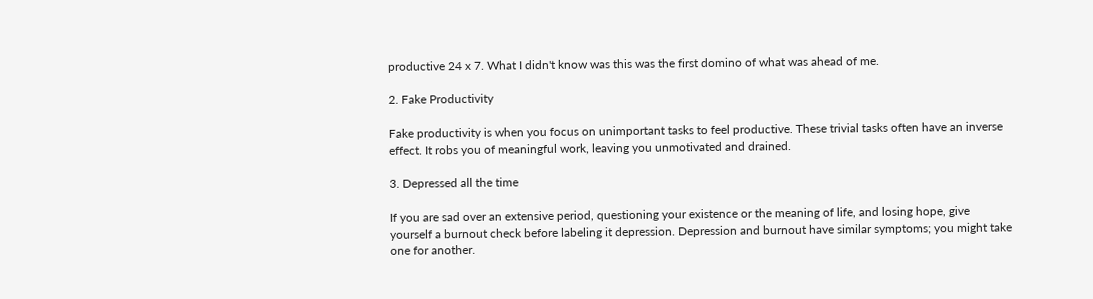productive 24 x 7. What I didn't know was this was the first domino of what was ahead of me.

2. Fake Productivity

Fake productivity is when you focus on unimportant tasks to feel productive. These trivial tasks often have an inverse effect. It robs you of meaningful work, leaving you unmotivated and drained.

3. Depressed all the time

If you are sad over an extensive period, questioning your existence or the meaning of life, and losing hope, give yourself a burnout check before labeling it depression. Depression and burnout have similar symptoms; you might take one for another.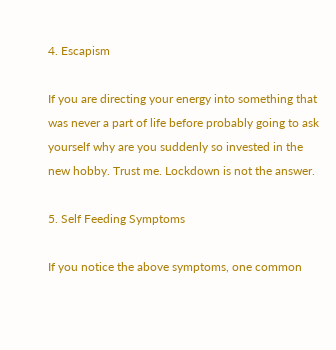4. Escapism

If you are directing your energy into something that was never a part of life before probably going to ask yourself why are you suddenly so invested in the new hobby. Trust me. Lockdown is not the answer.

5. Self Feeding Symptoms

If you notice the above symptoms, one common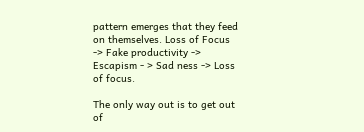pattern emerges that they feed on themselves. Loss of Focus -> Fake productivity -> Escapism - > Sad ness -> Loss of focus.

The only way out is to get out of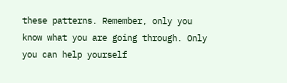these patterns. Remember, only you know what you are going through. Only you can help yourself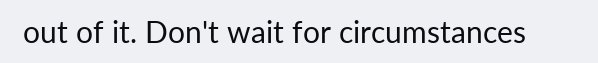out of it. Don't wait for circumstances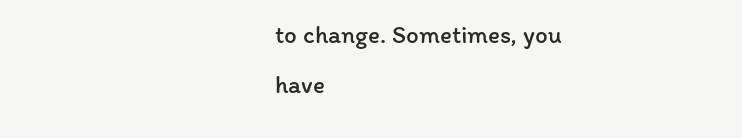to change. Sometimes, you have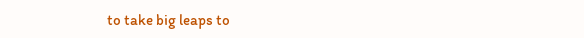to take big leaps to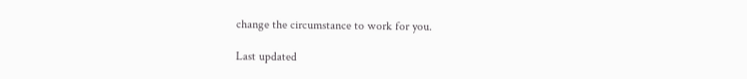change the circumstance to work for you.

Last updated